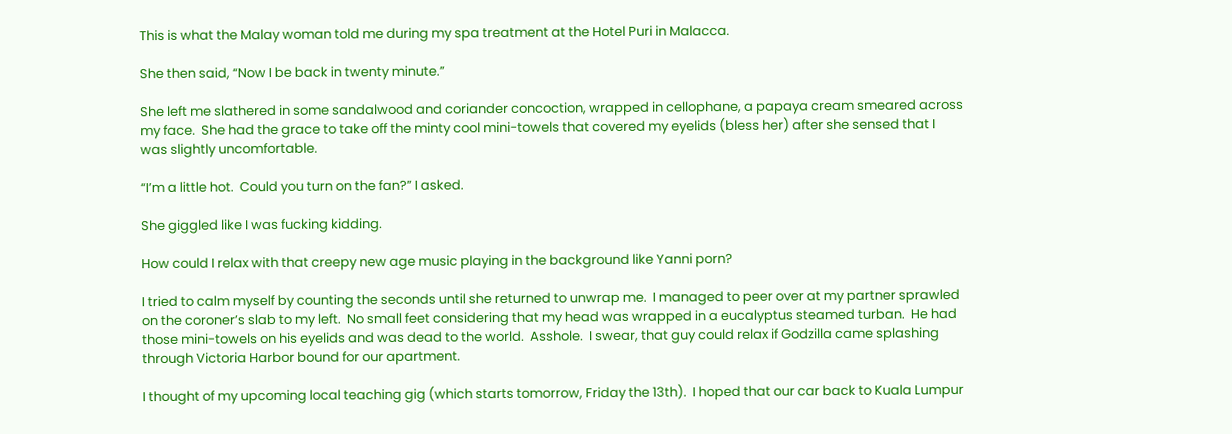This is what the Malay woman told me during my spa treatment at the Hotel Puri in Malacca.

She then said, “Now I be back in twenty minute.”

She left me slathered in some sandalwood and coriander concoction, wrapped in cellophane, a papaya cream smeared across my face.  She had the grace to take off the minty cool mini-towels that covered my eyelids (bless her) after she sensed that I was slightly uncomfortable.

“I’m a little hot.  Could you turn on the fan?” I asked.

She giggled like I was fucking kidding.

How could I relax with that creepy new age music playing in the background like Yanni porn?

I tried to calm myself by counting the seconds until she returned to unwrap me.  I managed to peer over at my partner sprawled on the coroner’s slab to my left.  No small feet considering that my head was wrapped in a eucalyptus steamed turban.  He had those mini-towels on his eyelids and was dead to the world.  Asshole.  I swear, that guy could relax if Godzilla came splashing through Victoria Harbor bound for our apartment.

I thought of my upcoming local teaching gig (which starts tomorrow, Friday the 13th).  I hoped that our car back to Kuala Lumpur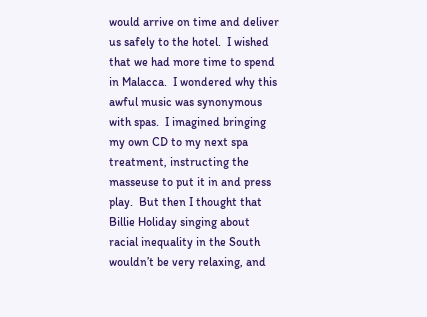would arrive on time and deliver us safely to the hotel.  I wished that we had more time to spend in Malacca.  I wondered why this awful music was synonymous with spas.  I imagined bringing my own CD to my next spa treatment, instructing the masseuse to put it in and press play.  But then I thought that Billie Holiday singing about racial inequality in the South wouldn’t be very relaxing, and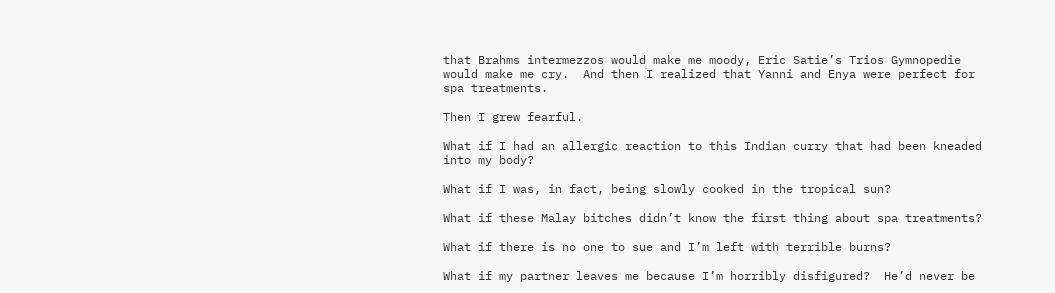that Brahms intermezzos would make me moody, Eric Satie’s Trios Gymnopedie would make me cry.  And then I realized that Yanni and Enya were perfect for spa treatments.

Then I grew fearful.

What if I had an allergic reaction to this Indian curry that had been kneaded into my body?

What if I was, in fact, being slowly cooked in the tropical sun?

What if these Malay bitches didn’t know the first thing about spa treatments?

What if there is no one to sue and I’m left with terrible burns?

What if my partner leaves me because I’m horribly disfigured?  He’d never be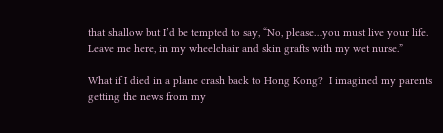that shallow but I’d be tempted to say, “No, please…you must live your life.  Leave me here, in my wheelchair and skin grafts with my wet nurse.”

What if I died in a plane crash back to Hong Kong?  I imagined my parents getting the news from my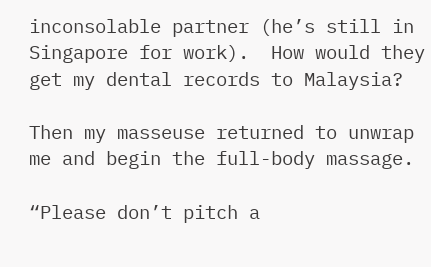inconsolable partner (he’s still in Singapore for work).  How would they get my dental records to Malaysia?

Then my masseuse returned to unwrap me and begin the full-body massage.

“Please don’t pitch a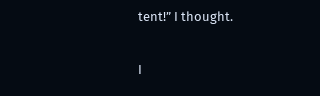tent!” I thought.

I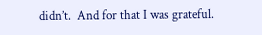didn’t.  And for that I was grateful.